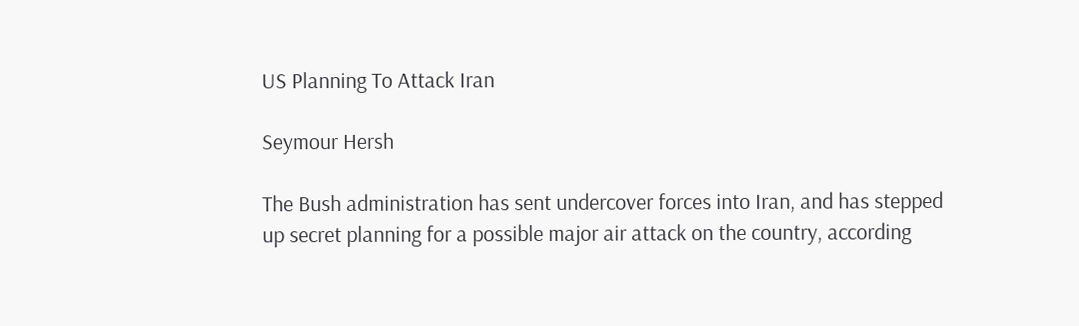US Planning To Attack Iran

Seymour Hersh

The Bush administration has sent undercover forces into Iran, and has stepped up secret planning for a possible major air attack on the country, according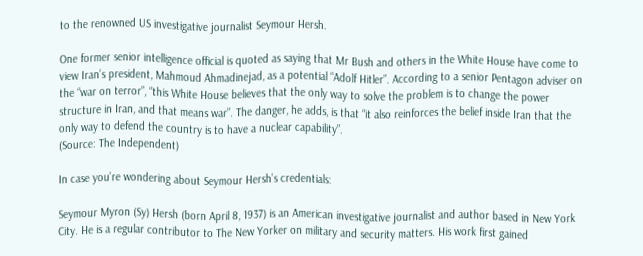to the renowned US investigative journalist Seymour Hersh.

One former senior intelligence official is quoted as saying that Mr Bush and others in the White House have come to view Iran’s president, Mahmoud Ahmadinejad, as a potential “Adolf Hitler”. According to a senior Pentagon adviser on the “war on terror”, “this White House believes that the only way to solve the problem is to change the power structure in Iran, and that means war”. The danger, he adds, is that “it also reinforces the belief inside Iran that the only way to defend the country is to have a nuclear capability”.
(Source: The Independent)

In case you’re wondering about Seymour Hersh’s credentials:

Seymour Myron (Sy) Hersh (born April 8, 1937) is an American investigative journalist and author based in New York City. He is a regular contributor to The New Yorker on military and security matters. His work first gained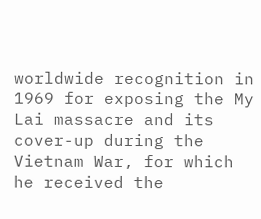worldwide recognition in 1969 for exposing the My Lai massacre and its cover-up during the Vietnam War, for which he received the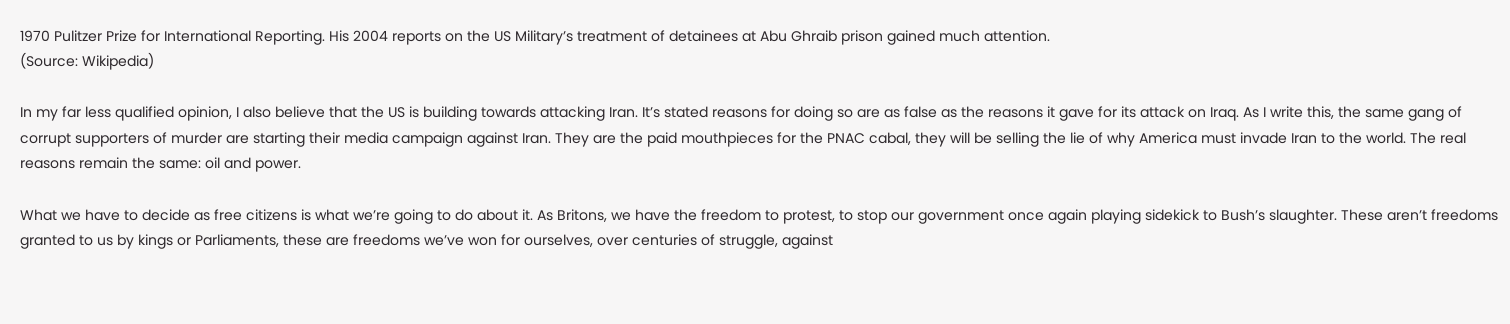1970 Pulitzer Prize for International Reporting. His 2004 reports on the US Military’s treatment of detainees at Abu Ghraib prison gained much attention.
(Source: Wikipedia)

In my far less qualified opinion, I also believe that the US is building towards attacking Iran. It’s stated reasons for doing so are as false as the reasons it gave for its attack on Iraq. As I write this, the same gang of corrupt supporters of murder are starting their media campaign against Iran. They are the paid mouthpieces for the PNAC cabal, they will be selling the lie of why America must invade Iran to the world. The real reasons remain the same: oil and power.

What we have to decide as free citizens is what we’re going to do about it. As Britons, we have the freedom to protest, to stop our government once again playing sidekick to Bush’s slaughter. These aren’t freedoms granted to us by kings or Parliaments, these are freedoms we’ve won for ourselves, over centuries of struggle, against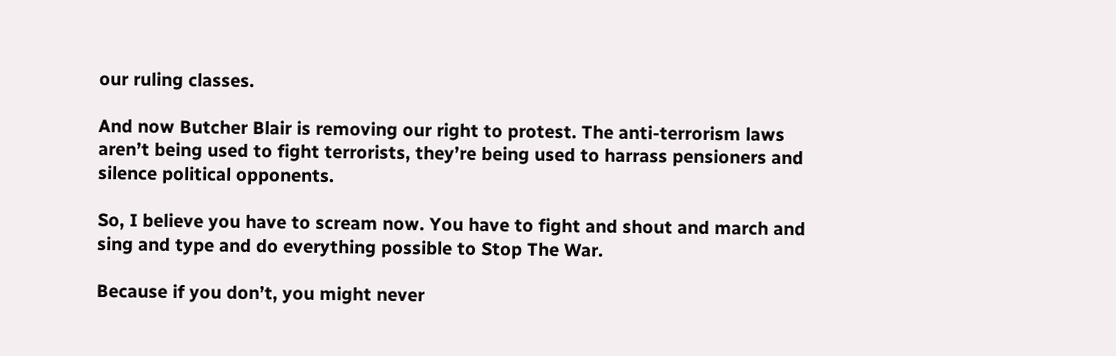our ruling classes.

And now Butcher Blair is removing our right to protest. The anti-terrorism laws aren’t being used to fight terrorists, they’re being used to harrass pensioners and silence political opponents.

So, I believe you have to scream now. You have to fight and shout and march and sing and type and do everything possible to Stop The War.

Because if you don’t, you might never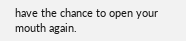have the chance to open your mouth again.